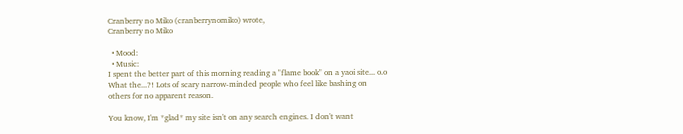Cranberry no Miko (cranberrynomiko) wrote,
Cranberry no Miko

  • Mood:
  • Music:
I spent the better part of this morning reading a "flame book" on a yaoi site... o.o What the...?! Lots of scary narrow-minded people who feel like bashing on others for no apparent reason.

You know, I'm *glad* my site isn't on any search engines. I don't want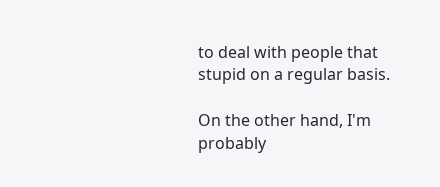to deal with people that stupid on a regular basis.

On the other hand, I'm probably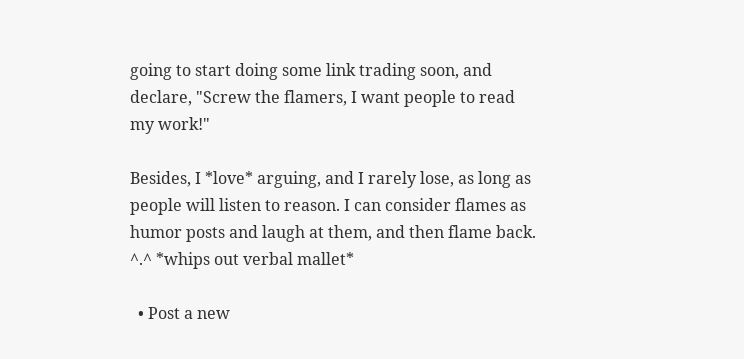going to start doing some link trading soon, and declare, "Screw the flamers, I want people to read my work!"

Besides, I *love* arguing, and I rarely lose, as long as people will listen to reason. I can consider flames as humor posts and laugh at them, and then flame back. ^.^ *whips out verbal mallet*

  • Post a new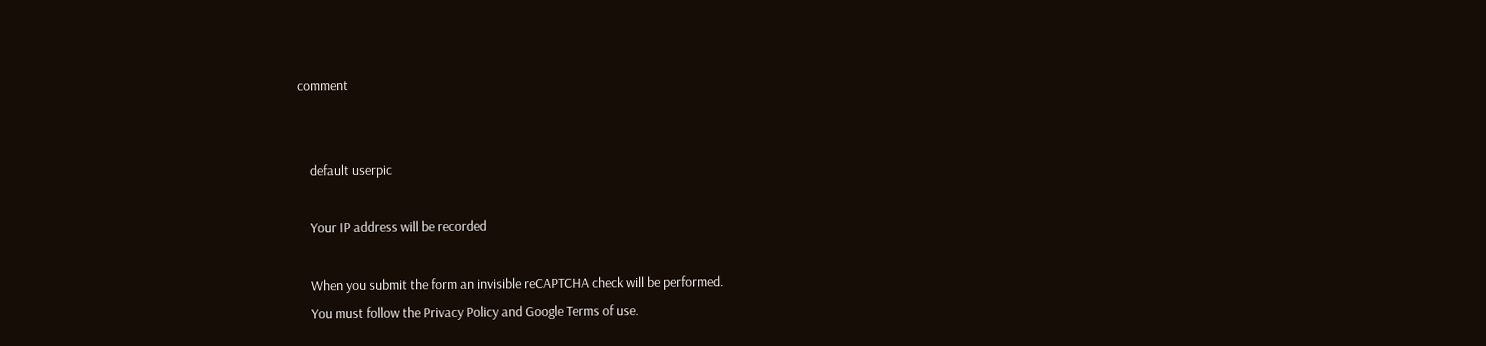comment


    default userpic

    Your IP address will be recorded

    When you submit the form an invisible reCAPTCHA check will be performed.
    You must follow the Privacy Policy and Google Terms of use.